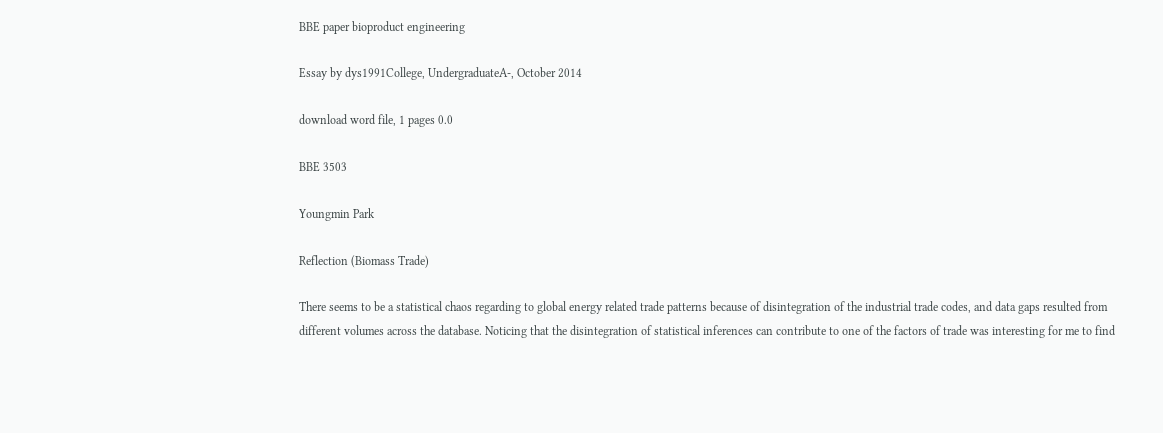BBE paper bioproduct engineering

Essay by dys1991College, UndergraduateA-, October 2014

download word file, 1 pages 0.0

BBE 3503

Youngmin Park

Reflection (Biomass Trade)

There seems to be a statistical chaos regarding to global energy related trade patterns because of disintegration of the industrial trade codes, and data gaps resulted from different volumes across the database. Noticing that the disintegration of statistical inferences can contribute to one of the factors of trade was interesting for me to find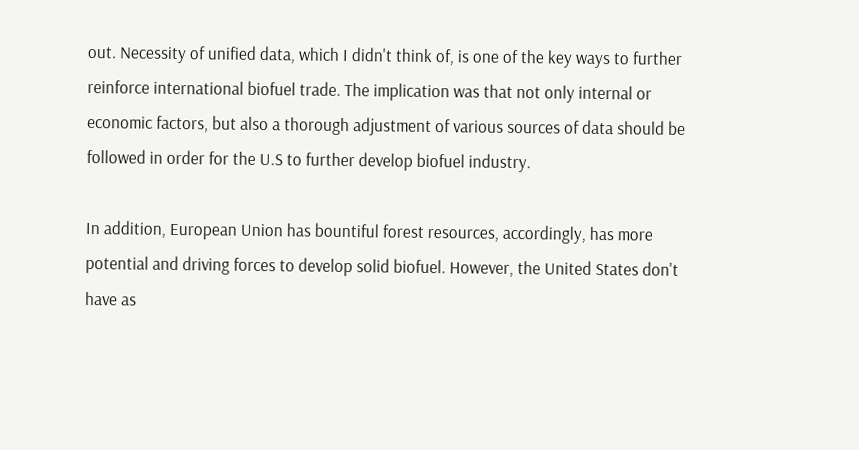out. Necessity of unified data, which I didn't think of, is one of the key ways to further reinforce international biofuel trade. The implication was that not only internal or economic factors, but also a thorough adjustment of various sources of data should be followed in order for the U.S to further develop biofuel industry.

In addition, European Union has bountiful forest resources, accordingly, has more potential and driving forces to develop solid biofuel. However, the United States don't have as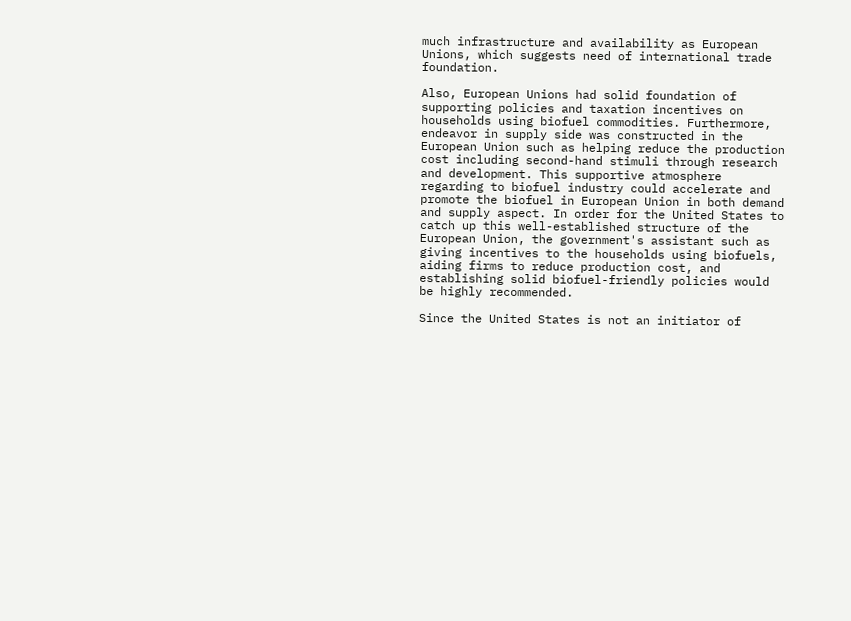much infrastructure and availability as European Unions, which suggests need of international trade foundation.

Also, European Unions had solid foundation of supporting policies and taxation incentives on households using biofuel commodities. Furthermore, endeavor in supply side was constructed in the European Union such as helping reduce the production cost including second-hand stimuli through research and development. This supportive atmosphere regarding to biofuel industry could accelerate and promote the biofuel in European Union in both demand and supply aspect. In order for the United States to catch up this well-established structure of the European Union, the government's assistant such as giving incentives to the households using biofuels, aiding firms to reduce production cost, and establishing solid biofuel-friendly policies would be highly recommended.

Since the United States is not an initiator of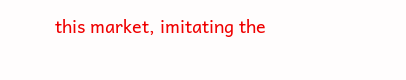this market, imitating the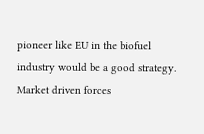pioneer like EU in the biofuel industry would be a good strategy. Market driven forces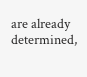are already determined,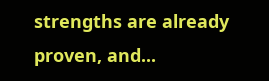strengths are already proven, and...